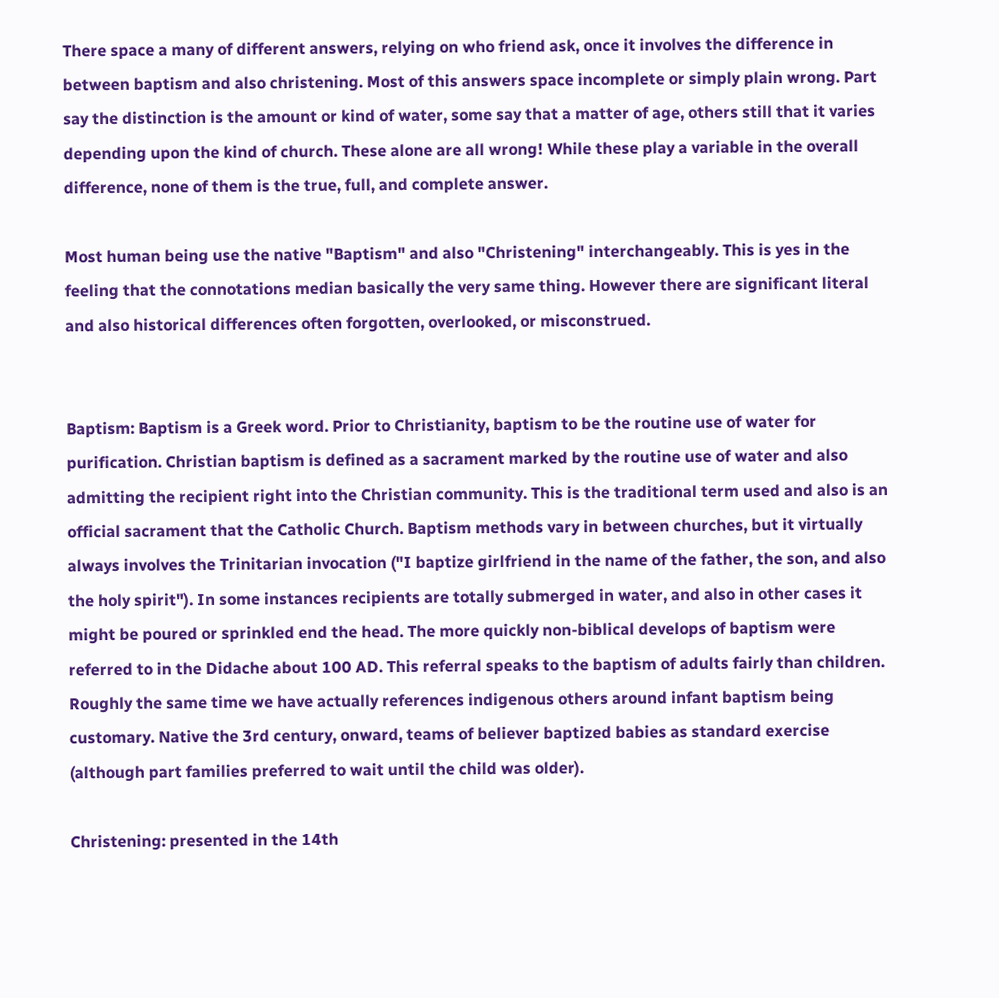There space a many of different answers, relying on who friend ask, once it involves the difference in between baptism and also christening. Most of this answers space incomplete or simply plain wrong. Part say the distinction is the amount or kind of water, some say that a matter of age, others still that it varies depending upon the kind of church. These alone are all wrong! While these play a variable in the overall difference, none of them is the true, full, and complete answer.

Most human being use the native "Baptism" and also "Christening" interchangeably. This is yes in the feeling that the connotations median basically the very same thing. However there are significant literal and also historical differences often forgotten, overlooked, or misconstrued.


Baptism: Baptism is a Greek word. Prior to Christianity, baptism to be the routine use of water for purification. Christian baptism is defined as a sacrament marked by the routine use of water and also admitting the recipient right into the Christian community. This is the traditional term used and also is an official sacrament that the Catholic Church. Baptism methods vary in between churches, but it virtually always involves the Trinitarian invocation ("I baptize girlfriend in the name of the father, the son, and also the holy spirit"). In some instances recipients are totally submerged in water, and also in other cases it might be poured or sprinkled end the head. The more quickly non-biblical develops of baptism were referred to in the Didache about 100 AD. This referral speaks to the baptism of adults fairly than children. Roughly the same time we have actually references indigenous others around infant baptism being customary. Native the 3rd century, onward, teams of believer baptized babies as standard exercise (although part families preferred to wait until the child was older).

Christening: presented in the 14th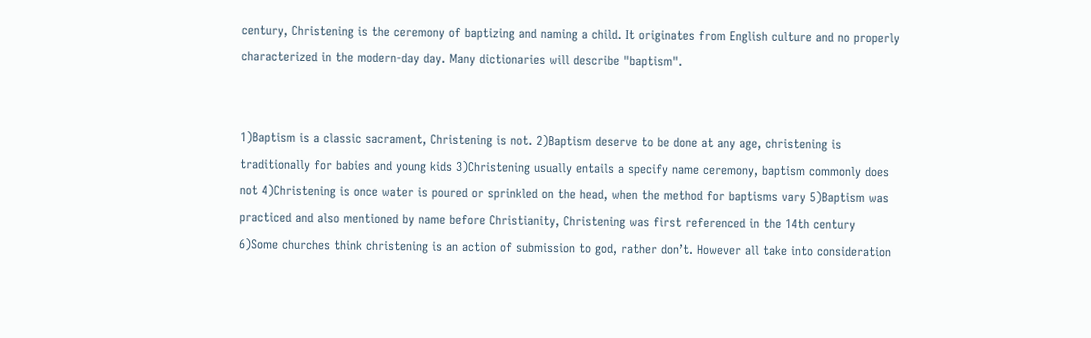century, Christening is the ceremony of baptizing and naming a child. It originates from English culture and no properly characterized in the modern-day day. Many dictionaries will describe "baptism".


1)Baptism is a classic sacrament, Christening is not. 2)Baptism deserve to be done at any age, christening is traditionally for babies and young kids 3)Christening usually entails a specify name ceremony, baptism commonly does not 4)Christening is once water is poured or sprinkled on the head, when the method for baptisms vary 5)Baptism was practiced and also mentioned by name before Christianity, Christening was first referenced in the 14th century 6)Some churches think christening is an action of submission to god, rather don’t. However all take into consideration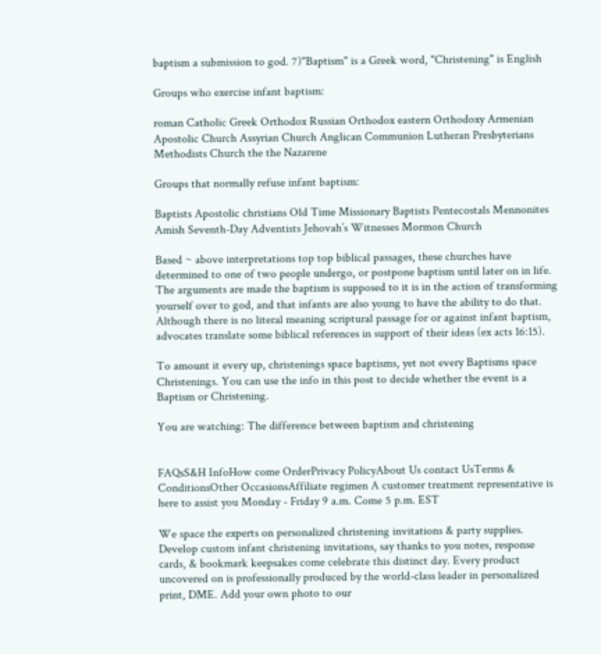baptism a submission to god. 7)"Baptism" is a Greek word, "Christening" is English

Groups who exercise infant baptism:

roman Catholic Greek Orthodox Russian Orthodox eastern Orthodoxy Armenian Apostolic Church Assyrian Church Anglican Communion Lutheran Presbyterians Methodists Church the the Nazarene

Groups that normally refuse infant baptism:

Baptists Apostolic christians Old Time Missionary Baptists Pentecostals Mennonites Amish Seventh-Day Adventists Jehovah’s Witnesses Mormon Church

Based ~ above interpretations top top biblical passages, these churches have determined to one of two people undergo, or postpone baptism until later on in life. The arguments are made the baptism is supposed to it is in the action of transforming yourself over to god, and that infants are also young to have the ability to do that. Although there is no literal meaning scriptural passage for or against infant baptism, advocates translate some biblical references in support of their ideas (ex acts 16:15).

To amount it every up, christenings space baptisms, yet not every Baptisms space Christenings. You can use the info in this post to decide whether the event is a Baptism or Christening.

You are watching: The difference between baptism and christening


FAQsS&H InfoHow come OrderPrivacy PolicyAbout Us contact UsTerms & ConditionsOther OccasionsAffiliate regimen A customer treatment representative is here to assist you Monday - Friday 9 a.m. Come 5 p.m. EST

We space the experts on personalized christening invitations & party supplies. Develop custom infant christening invitations, say thanks to you notes, response cards, & bookmark keepsakes come celebrate this distinct day. Every product uncovered on is professionally produced by the world-class leader in personalized print, DME. Add your own photo to our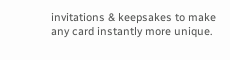invitations & keepsakes to make any card instantly more unique.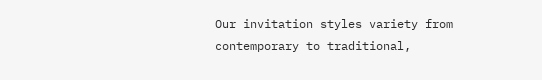Our invitation styles variety from contemporary to traditional,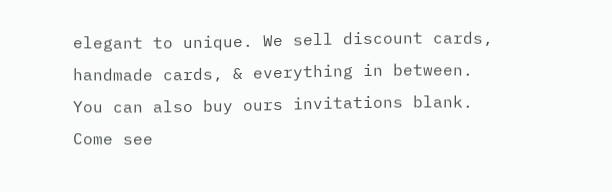elegant to unique. We sell discount cards, handmade cards, & everything in between. You can also buy ours invitations blank. Come see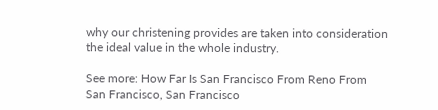why our christening provides are taken into consideration the ideal value in the whole industry.

See more: How Far Is San Francisco From Reno From San Francisco, San Francisco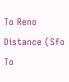To Reno Distance (Sfo To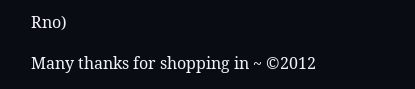Rno)

Many thanks for shopping in ~ ©2012